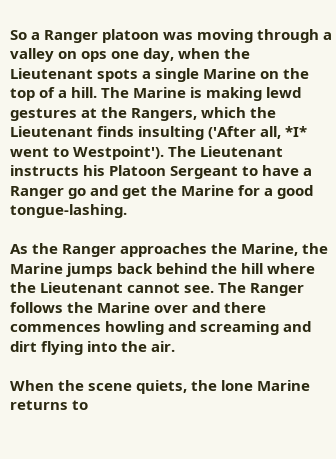So a Ranger platoon was moving through a valley on ops one day, when the Lieutenant spots a single Marine on the top of a hill. The Marine is making lewd gestures at the Rangers, which the Lieutenant finds insulting ('After all, *I* went to Westpoint'). The Lieutenant instructs his Platoon Sergeant to have a Ranger go and get the Marine for a good tongue-lashing.

As the Ranger approaches the Marine, the Marine jumps back behind the hill where the Lieutenant cannot see. The Ranger follows the Marine over and there commences howling and screaming and dirt flying into the air.

When the scene quiets, the lone Marine returns to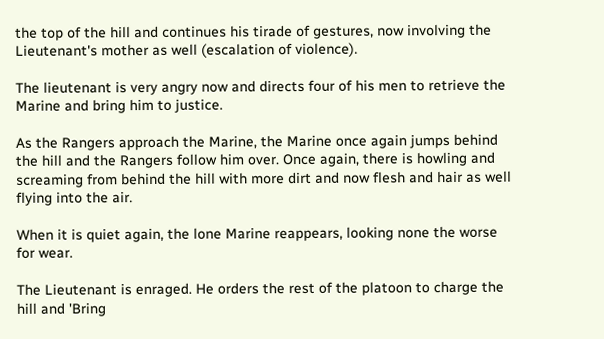the top of the hill and continues his tirade of gestures, now involving the Lieutenant's mother as well (escalation of violence).

The lieutenant is very angry now and directs four of his men to retrieve the Marine and bring him to justice.

As the Rangers approach the Marine, the Marine once again jumps behind the hill and the Rangers follow him over. Once again, there is howling and screaming from behind the hill with more dirt and now flesh and hair as well flying into the air.

When it is quiet again, the lone Marine reappears, looking none the worse for wear.

The Lieutenant is enraged. He orders the rest of the platoon to charge the hill and 'Bring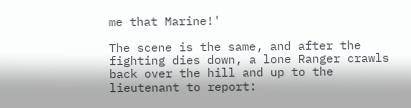me that Marine!'

The scene is the same, and after the fighting dies down, a lone Ranger crawls back over the hill and up to the lieutenant to report: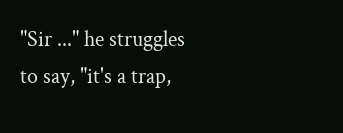"Sir ..." he struggles to say, "it's a trap,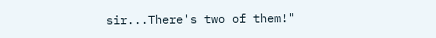sir...There's two of them!"